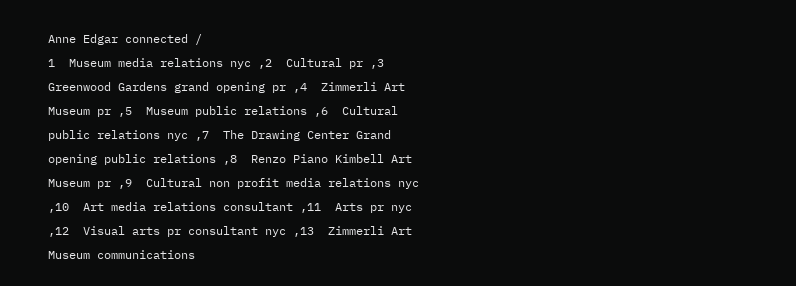Anne Edgar connected /
1  Museum media relations nyc ,2  Cultural pr ,3  Greenwood Gardens grand opening pr ,4  Zimmerli Art Museum pr ,5  Museum public relations ,6  Cultural public relations nyc ,7  The Drawing Center Grand opening public relations ,8  Renzo Piano Kimbell Art Museum pr ,9  Cultural non profit media relations nyc ,10  Art media relations consultant ,11  Arts pr nyc ,12  Visual arts pr consultant nyc ,13  Zimmerli Art Museum communications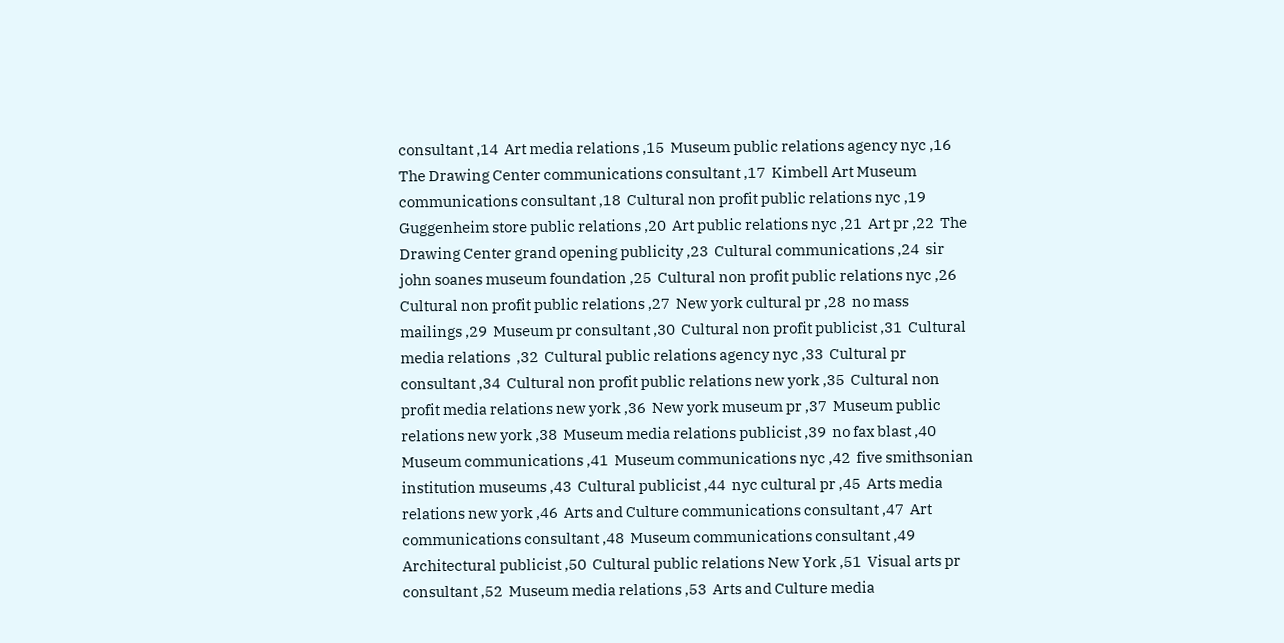consultant ,14  Art media relations ,15  Museum public relations agency nyc ,16  The Drawing Center communications consultant ,17  Kimbell Art Museum communications consultant ,18  Cultural non profit public relations nyc ,19  Guggenheim store public relations ,20  Art public relations nyc ,21  Art pr ,22  The Drawing Center grand opening publicity ,23  Cultural communications ,24  sir john soanes museum foundation ,25  Cultural non profit public relations nyc ,26  Cultural non profit public relations ,27  New york cultural pr ,28  no mass mailings ,29  Museum pr consultant ,30  Cultural non profit publicist ,31  Cultural media relations  ,32  Cultural public relations agency nyc ,33  Cultural pr consultant ,34  Cultural non profit public relations new york ,35  Cultural non profit media relations new york ,36  New york museum pr ,37  Museum public relations new york ,38  Museum media relations publicist ,39  no fax blast ,40  Museum communications ,41  Museum communications nyc ,42  five smithsonian institution museums ,43  Cultural publicist ,44  nyc cultural pr ,45  Arts media relations new york ,46  Arts and Culture communications consultant ,47  Art communications consultant ,48  Museum communications consultant ,49  Architectural publicist ,50  Cultural public relations New York ,51  Visual arts pr consultant ,52  Museum media relations ,53  Arts and Culture media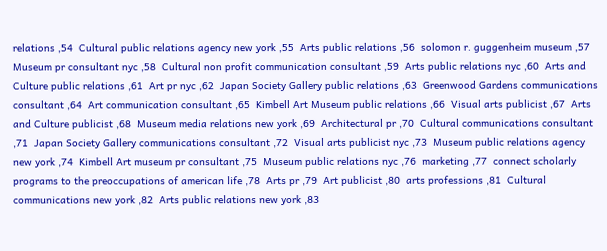relations ,54  Cultural public relations agency new york ,55  Arts public relations ,56  solomon r. guggenheim museum ,57  Museum pr consultant nyc ,58  Cultural non profit communication consultant ,59  Arts public relations nyc ,60  Arts and Culture public relations ,61  Art pr nyc ,62  Japan Society Gallery public relations ,63  Greenwood Gardens communications consultant ,64  Art communication consultant ,65  Kimbell Art Museum public relations ,66  Visual arts publicist ,67  Arts and Culture publicist ,68  Museum media relations new york ,69  Architectural pr ,70  Cultural communications consultant ,71  Japan Society Gallery communications consultant ,72  Visual arts publicist nyc ,73  Museum public relations agency new york ,74  Kimbell Art museum pr consultant ,75  Museum public relations nyc ,76  marketing ,77  connect scholarly programs to the preoccupations of american life ,78  Arts pr ,79  Art publicist ,80  arts professions ,81  Cultural communications new york ,82  Arts public relations new york ,83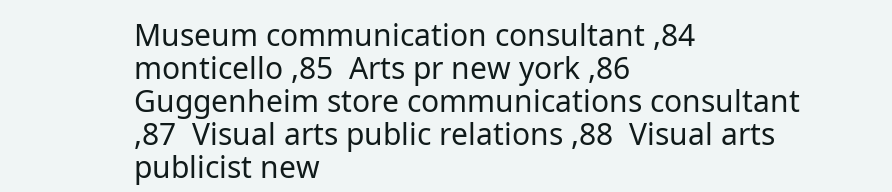Museum communication consultant ,84  monticello ,85  Arts pr new york ,86  Guggenheim store communications consultant ,87  Visual arts public relations ,88  Visual arts publicist new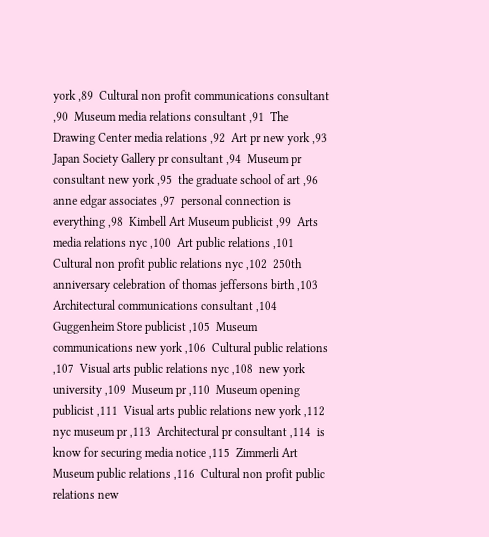york ,89  Cultural non profit communications consultant ,90  Museum media relations consultant ,91  The Drawing Center media relations ,92  Art pr new york ,93  Japan Society Gallery pr consultant ,94  Museum pr consultant new york ,95  the graduate school of art ,96  anne edgar associates ,97  personal connection is everything ,98  Kimbell Art Museum publicist ,99  Arts media relations nyc ,100  Art public relations ,101  Cultural non profit public relations nyc ,102  250th anniversary celebration of thomas jeffersons birth ,103  Architectural communications consultant ,104  Guggenheim Store publicist ,105  Museum communications new york ,106  Cultural public relations ,107  Visual arts public relations nyc ,108  new york university ,109  Museum pr ,110  Museum opening publicist ,111  Visual arts public relations new york ,112  nyc museum pr ,113  Architectural pr consultant ,114  is know for securing media notice ,115  Zimmerli Art Museum public relations ,116  Cultural non profit public relations new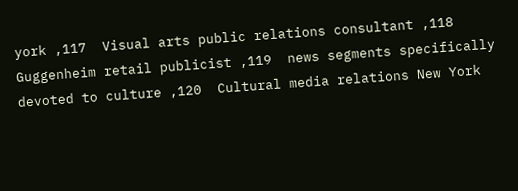york ,117  Visual arts public relations consultant ,118  Guggenheim retail publicist ,119  news segments specifically devoted to culture ,120  Cultural media relations New York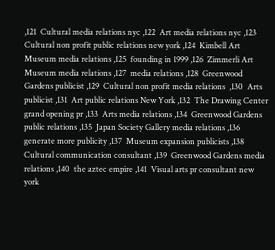,121  Cultural media relations nyc ,122  Art media relations nyc ,123  Cultural non profit public relations new york ,124  Kimbell Art Museum media relations ,125  founding in 1999 ,126  Zimmerli Art Museum media relations ,127  media relations ,128  Greenwood Gardens publicist ,129  Cultural non profit media relations  ,130  Arts publicist ,131  Art public relations New York ,132  The Drawing Center grand opening pr ,133  Arts media relations ,134  Greenwood Gardens public relations ,135  Japan Society Gallery media relations ,136  generate more publicity ,137  Museum expansion publicists ,138  Cultural communication consultant ,139  Greenwood Gardens media relations ,140  the aztec empire ,141  Visual arts pr consultant new york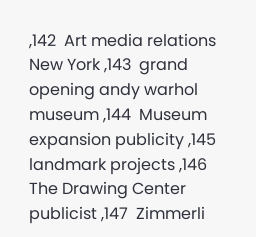,142  Art media relations New York ,143  grand opening andy warhol museum ,144  Museum expansion publicity ,145  landmark projects ,146  The Drawing Center publicist ,147  Zimmerli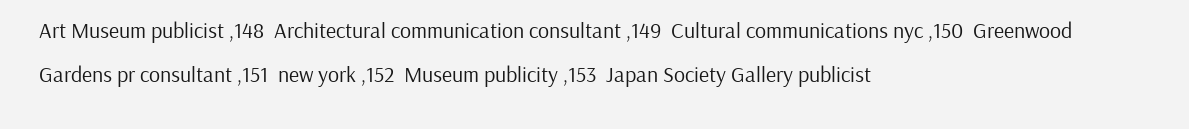Art Museum publicist ,148  Architectural communication consultant ,149  Cultural communications nyc ,150  Greenwood Gardens pr consultant ,151  new york ,152  Museum publicity ,153  Japan Society Gallery publicist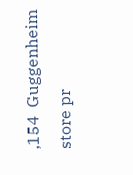,154  Guggenheim store pr